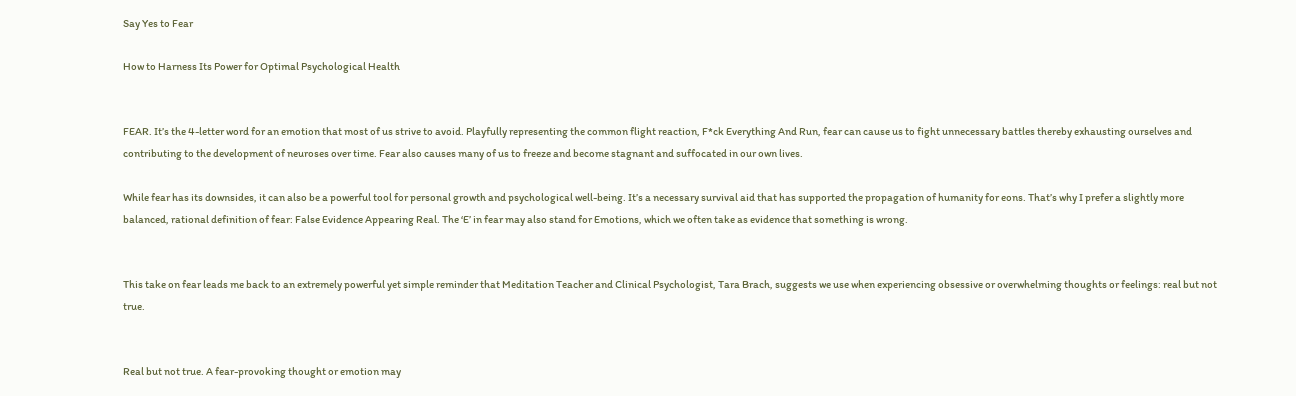Say Yes to Fear

How to Harness Its Power for Optimal Psychological Health


FEAR. It’s the 4-letter word for an emotion that most of us strive to avoid. Playfully representing the common flight reaction, F*ck Everything And Run, fear can cause us to fight unnecessary battles thereby exhausting ourselves and contributing to the development of neuroses over time. Fear also causes many of us to freeze and become stagnant and suffocated in our own lives.

While fear has its downsides, it can also be a powerful tool for personal growth and psychological well-being. It’s a necessary survival aid that has supported the propagation of humanity for eons. That’s why I prefer a slightly more balanced, rational definition of fear: False Evidence Appearing Real. The ‘E’ in fear may also stand for Emotions, which we often take as evidence that something is wrong.


This take on fear leads me back to an extremely powerful yet simple reminder that Meditation Teacher and Clinical Psychologist, Tara Brach, suggests we use when experiencing obsessive or overwhelming thoughts or feelings: real but not true.


Real but not true. A fear-provoking thought or emotion may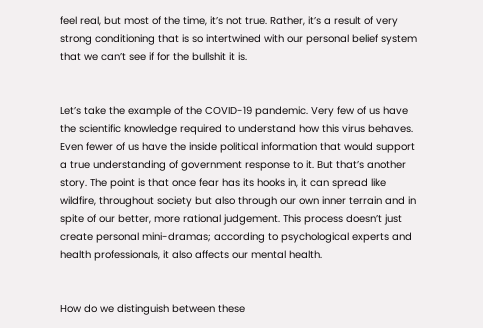feel real, but most of the time, it’s not true. Rather, it’s a result of very strong conditioning that is so intertwined with our personal belief system that we can’t see if for the bullshit it is.


Let’s take the example of the COVID-19 pandemic. Very few of us have the scientific knowledge required to understand how this virus behaves. Even fewer of us have the inside political information that would support a true understanding of government response to it. But that’s another story. The point is that once fear has its hooks in, it can spread like wildfire, throughout society but also through our own inner terrain and in spite of our better, more rational judgement. This process doesn’t just create personal mini-dramas; according to psychological experts and health professionals, it also affects our mental health.


How do we distinguish between these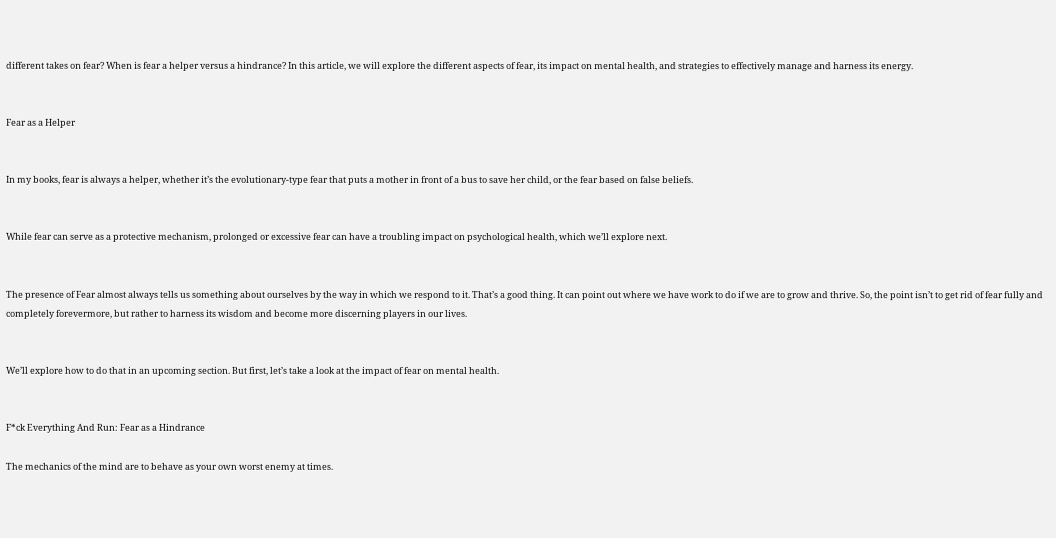different takes on fear? When is fear a helper versus a hindrance? In this article, we will explore the different aspects of fear, its impact on mental health, and strategies to effectively manage and harness its energy.


Fear as a Helper


In my books, fear is always a helper, whether it’s the evolutionary-type fear that puts a mother in front of a bus to save her child, or the fear based on false beliefs.


While fear can serve as a protective mechanism, prolonged or excessive fear can have a troubling impact on psychological health, which we’ll explore next.


The presence of Fear almost always tells us something about ourselves by the way in which we respond to it. That’s a good thing. It can point out where we have work to do if we are to grow and thrive. So, the point isn’t to get rid of fear fully and completely forevermore, but rather to harness its wisdom and become more discerning players in our lives.


We’ll explore how to do that in an upcoming section. But first, let’s take a look at the impact of fear on mental health.


F*ck Everything And Run: Fear as a Hindrance

The mechanics of the mind are to behave as your own worst enemy at times.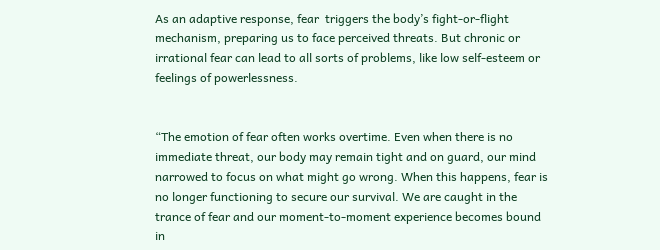As an adaptive response, fear  triggers the body’s fight-or-flight mechanism, preparing us to face perceived threats. But chronic or irrational fear can lead to all sorts of problems, like low self-esteem or feelings of powerlessness.


“The emotion of fear often works overtime. Even when there is no immediate threat, our body may remain tight and on guard, our mind narrowed to focus on what might go wrong. When this happens, fear is no longer functioning to secure our survival. We are caught in the trance of fear and our moment-to-moment experience becomes bound in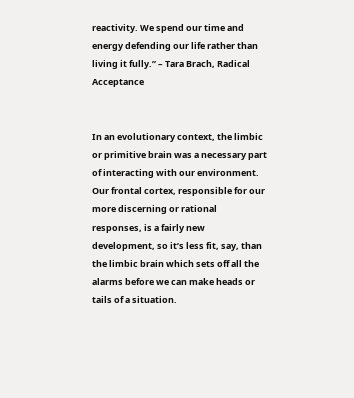reactivity. We spend our time and energy defending our life rather than living it fully.” – Tara Brach, Radical Acceptance


In an evolutionary context, the limbic or primitive brain was a necessary part of interacting with our environment. Our frontal cortex, responsible for our more discerning or rational responses, is a fairly new development, so it’s less fit, say, than the limbic brain which sets off all the alarms before we can make heads or tails of a situation.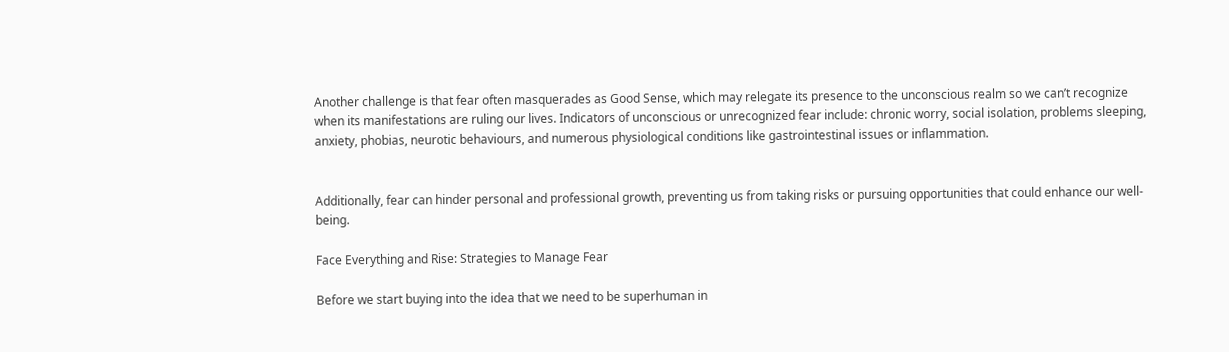Another challenge is that fear often masquerades as Good Sense, which may relegate its presence to the unconscious realm so we can’t recognize when its manifestations are ruling our lives. Indicators of unconscious or unrecognized fear include: chronic worry, social isolation, problems sleeping, anxiety, phobias, neurotic behaviours, and numerous physiological conditions like gastrointestinal issues or inflammation.


Additionally, fear can hinder personal and professional growth, preventing us from taking risks or pursuing opportunities that could enhance our well-being.

Face Everything and Rise: Strategies to Manage Fear

Before we start buying into the idea that we need to be superhuman in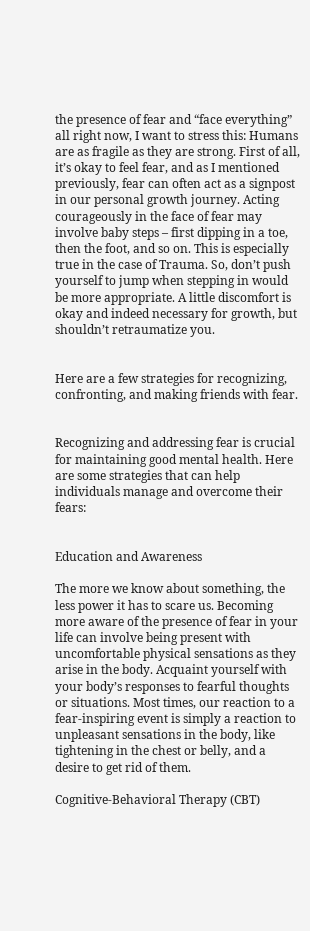the presence of fear and “face everything” all right now, I want to stress this: Humans are as fragile as they are strong. First of all, it’s okay to feel fear, and as I mentioned previously, fear can often act as a signpost in our personal growth journey. Acting courageously in the face of fear may involve baby steps – first dipping in a toe, then the foot, and so on. This is especially true in the case of Trauma. So, don’t push yourself to jump when stepping in would be more appropriate. A little discomfort is okay and indeed necessary for growth, but shouldn’t retraumatize you.


Here are a few strategies for recognizing, confronting, and making friends with fear.


Recognizing and addressing fear is crucial for maintaining good mental health. Here are some strategies that can help individuals manage and overcome their fears:


Education and Awareness

The more we know about something, the less power it has to scare us. Becoming more aware of the presence of fear in your life can involve being present with uncomfortable physical sensations as they arise in the body. Acquaint yourself with your body’s responses to fearful thoughts or situations. Most times, our reaction to a fear-inspiring event is simply a reaction to unpleasant sensations in the body, like tightening in the chest or belly, and a desire to get rid of them.

Cognitive-Behavioral Therapy (CBT)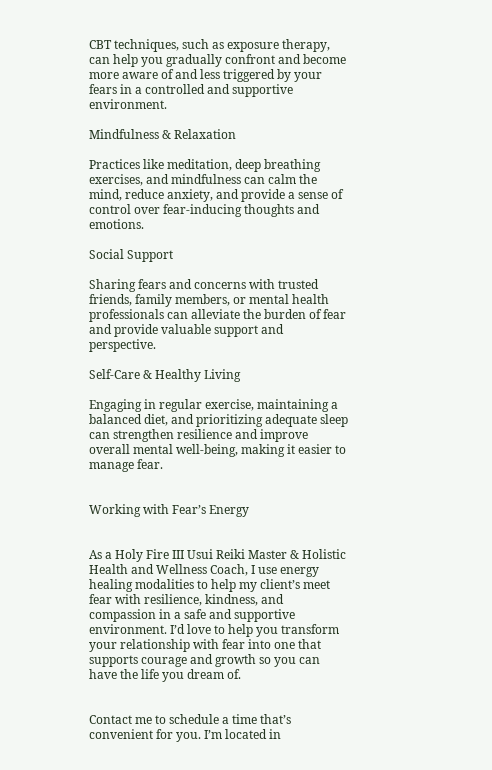CBT techniques, such as exposure therapy, can help you gradually confront and become more aware of and less triggered by your fears in a controlled and supportive environment.

Mindfulness & Relaxation

Practices like meditation, deep breathing exercises, and mindfulness can calm the mind, reduce anxiety, and provide a sense of control over fear-inducing thoughts and emotions.

Social Support

Sharing fears and concerns with trusted friends, family members, or mental health professionals can alleviate the burden of fear and provide valuable support and perspective.

Self-Care & Healthy Living

Engaging in regular exercise, maintaining a balanced diet, and prioritizing adequate sleep can strengthen resilience and improve overall mental well-being, making it easier to manage fear.


Working with Fear’s Energy


As a Holy Fire III Usui Reiki Master & Holistic Health and Wellness Coach, I use energy healing modalities to help my client’s meet fear with resilience, kindness, and compassion in a safe and supportive environment. I’d love to help you transform your relationship with fear into one that supports courage and growth so you can have the life you dream of.


Contact me to schedule a time that’s convenient for you. I’m located in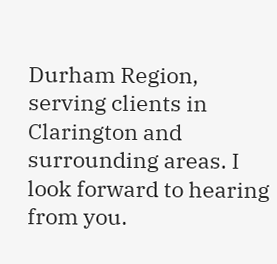Durham Region, serving clients in Clarington and surrounding areas. I look forward to hearing from you.